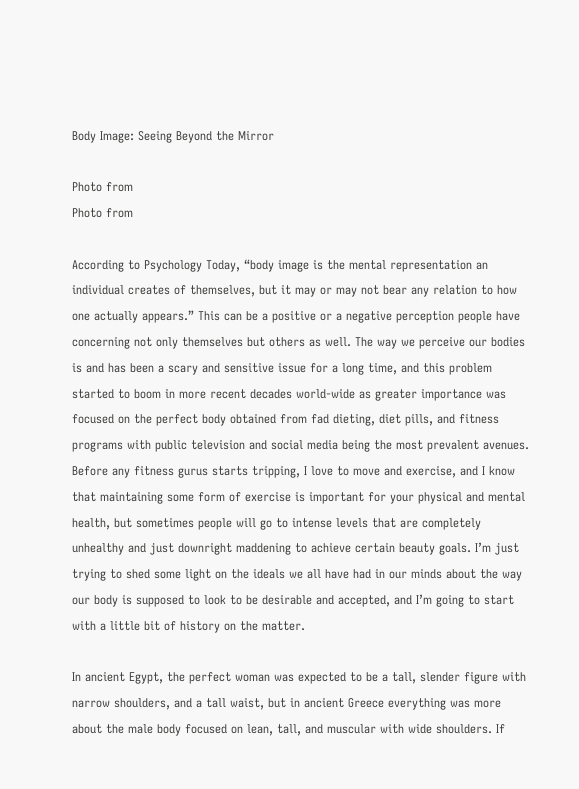Body Image: Seeing Beyond the Mirror

Photo from
Photo from

According to Psychology Today, “body image is the mental representation an individual creates of themselves, but it may or may not bear any relation to how one actually appears.” This can be a positive or a negative perception people have concerning not only themselves but others as well. The way we perceive our bodies is and has been a scary and sensitive issue for a long time, and this problem started to boom in more recent decades world-wide as greater importance was focused on the perfect body obtained from fad dieting, diet pills, and fitness programs with public television and social media being the most prevalent avenues. Before any fitness gurus starts tripping, I love to move and exercise, and I know that maintaining some form of exercise is important for your physical and mental health, but sometimes people will go to intense levels that are completely unhealthy and just downright maddening to achieve certain beauty goals. I’m just trying to shed some light on the ideals we all have had in our minds about the way our body is supposed to look to be desirable and accepted, and I’m going to start with a little bit of history on the matter.

In ancient Egypt, the perfect woman was expected to be a tall, slender figure with narrow shoulders, and a tall waist, but in ancient Greece everything was more about the male body focused on lean, tall, and muscular with wide shoulders. If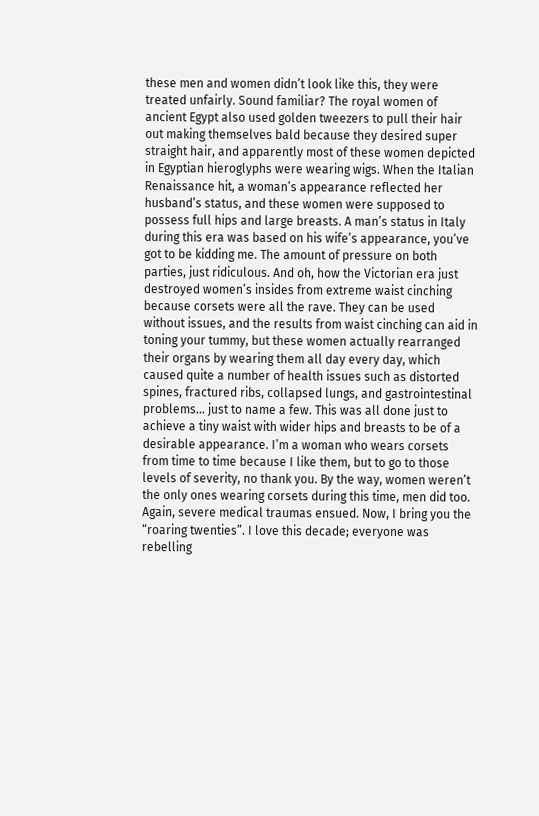these men and women didn’t look like this, they were treated unfairly. Sound familiar? The royal women of ancient Egypt also used golden tweezers to pull their hair out making themselves bald because they desired super straight hair, and apparently most of these women depicted in Egyptian hieroglyphs were wearing wigs. When the Italian Renaissance hit, a woman’s appearance reflected her husband’s status, and these women were supposed to possess full hips and large breasts. A man’s status in Italy during this era was based on his wife’s appearance, you’ve got to be kidding me. The amount of pressure on both parties, just ridiculous. And oh, how the Victorian era just destroyed women’s insides from extreme waist cinching because corsets were all the rave. They can be used without issues, and the results from waist cinching can aid in toning your tummy, but these women actually rearranged their organs by wearing them all day every day, which caused quite a number of health issues such as distorted spines, fractured ribs, collapsed lungs, and gastrointestinal problems… just to name a few. This was all done just to achieve a tiny waist with wider hips and breasts to be of a desirable appearance. I’m a woman who wears corsets from time to time because I like them, but to go to those levels of severity, no thank you. By the way, women weren’t the only ones wearing corsets during this time, men did too. Again, severe medical traumas ensued. Now, I bring you the “roaring twenties”. I love this decade; everyone was rebelling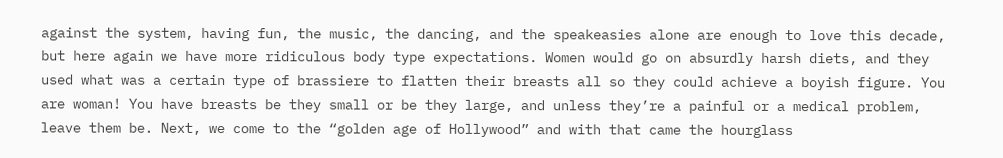against the system, having fun, the music, the dancing, and the speakeasies alone are enough to love this decade, but here again we have more ridiculous body type expectations. Women would go on absurdly harsh diets, and they used what was a certain type of brassiere to flatten their breasts all so they could achieve a boyish figure. You are woman! You have breasts be they small or be they large, and unless they’re a painful or a medical problem, leave them be. Next, we come to the “golden age of Hollywood” and with that came the hourglass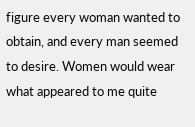figure every woman wanted to obtain, and every man seemed to desire. Women would wear what appeared to me quite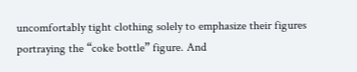uncomfortably tight clothing solely to emphasize their figures portraying the “coke bottle” figure. And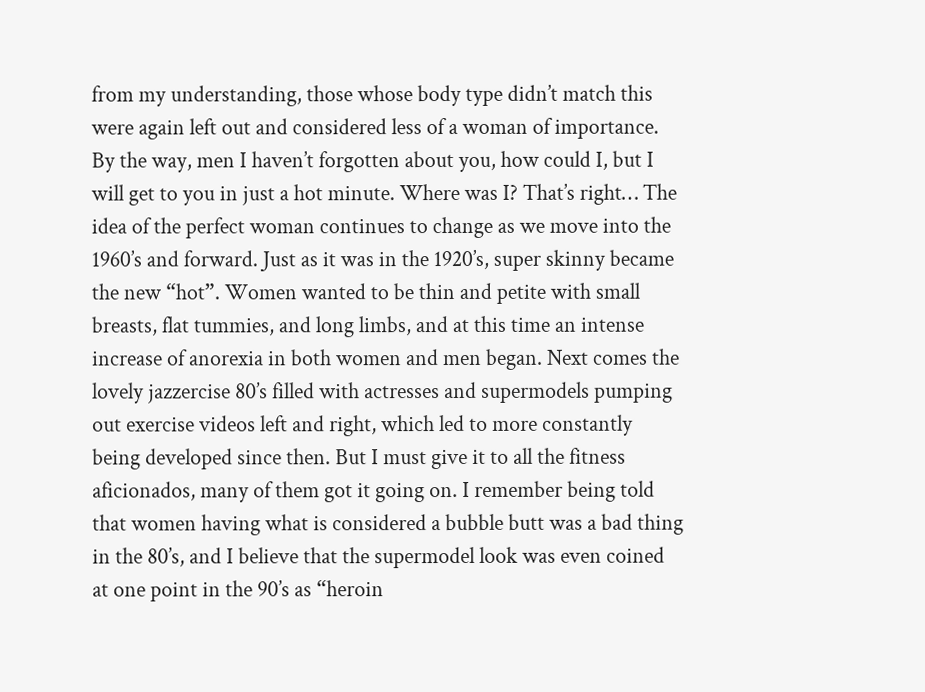from my understanding, those whose body type didn’t match this were again left out and considered less of a woman of importance. By the way, men I haven’t forgotten about you, how could I, but I will get to you in just a hot minute. Where was I? That’s right… The idea of the perfect woman continues to change as we move into the 1960’s and forward. Just as it was in the 1920’s, super skinny became the new “hot”. Women wanted to be thin and petite with small breasts, flat tummies, and long limbs, and at this time an intense increase of anorexia in both women and men began. Next comes the lovely jazzercise 80’s filled with actresses and supermodels pumping out exercise videos left and right, which led to more constantly being developed since then. But I must give it to all the fitness aficionados, many of them got it going on. I remember being told that women having what is considered a bubble butt was a bad thing in the 80’s, and I believe that the supermodel look was even coined at one point in the 90’s as “heroin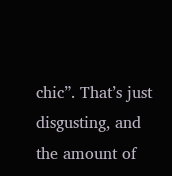chic”. That’s just disgusting, and the amount of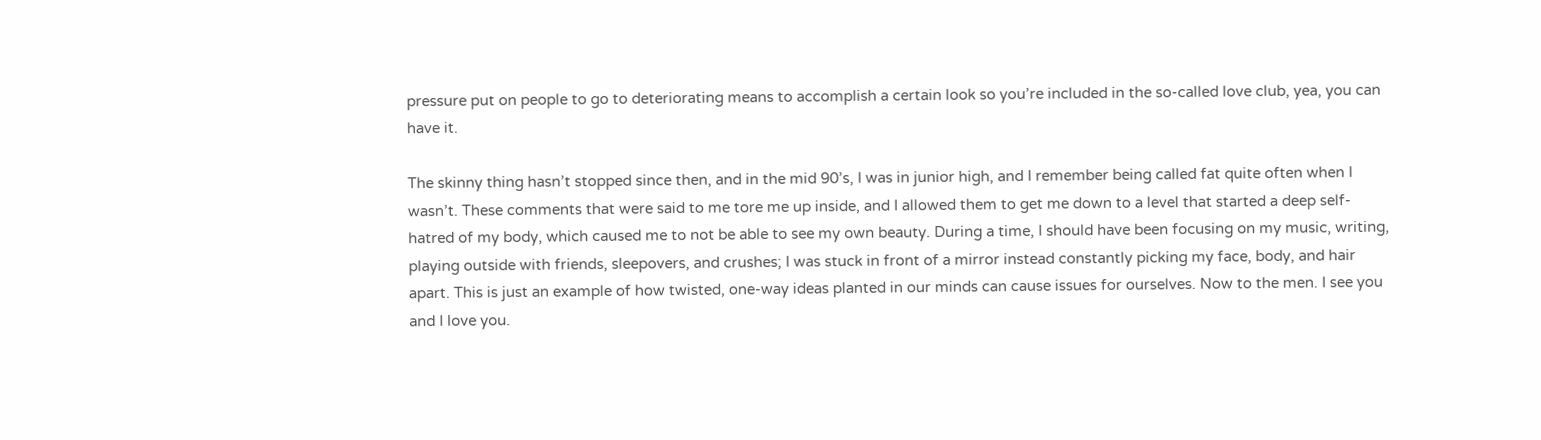pressure put on people to go to deteriorating means to accomplish a certain look so you’re included in the so-called love club, yea, you can have it.

The skinny thing hasn’t stopped since then, and in the mid 90’s, I was in junior high, and I remember being called fat quite often when I wasn’t. These comments that were said to me tore me up inside, and I allowed them to get me down to a level that started a deep self-hatred of my body, which caused me to not be able to see my own beauty. During a time, I should have been focusing on my music, writing, playing outside with friends, sleepovers, and crushes; I was stuck in front of a mirror instead constantly picking my face, body, and hair apart. This is just an example of how twisted, one-way ideas planted in our minds can cause issues for ourselves. Now to the men. I see you and I love you.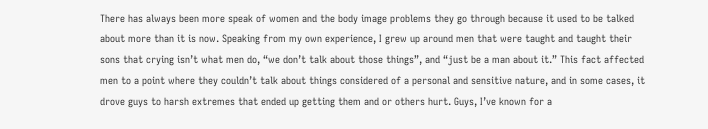There has always been more speak of women and the body image problems they go through because it used to be talked about more than it is now. Speaking from my own experience, I grew up around men that were taught and taught their sons that crying isn’t what men do, “we don’t talk about those things”, and “just be a man about it.” This fact affected men to a point where they couldn’t talk about things considered of a personal and sensitive nature, and in some cases, it drove guys to harsh extremes that ended up getting them and or others hurt. Guys, I’ve known for a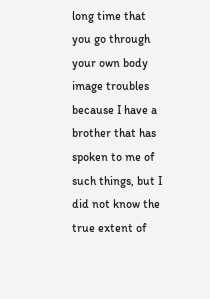long time that you go through your own body image troubles because I have a brother that has spoken to me of such things, but I did not know the true extent of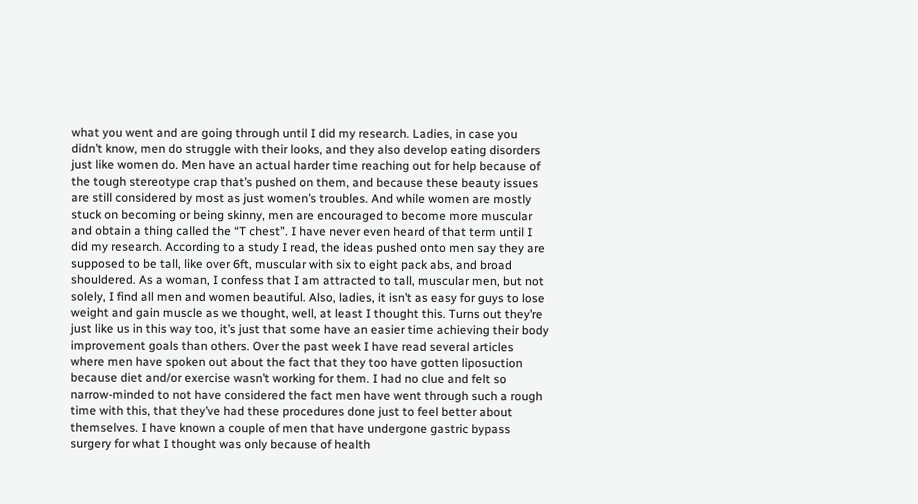what you went and are going through until I did my research. Ladies, in case you didn’t know, men do struggle with their looks, and they also develop eating disorders just like women do. Men have an actual harder time reaching out for help because of the tough stereotype crap that’s pushed on them, and because these beauty issues are still considered by most as just women’s troubles. And while women are mostly stuck on becoming or being skinny, men are encouraged to become more muscular and obtain a thing called the “T chest”. I have never even heard of that term until I did my research. According to a study I read, the ideas pushed onto men say they are supposed to be tall, like over 6ft, muscular with six to eight pack abs, and broad shouldered. As a woman, I confess that I am attracted to tall, muscular men, but not solely, I find all men and women beautiful. Also, ladies, it isn’t as easy for guys to lose weight and gain muscle as we thought, well, at least I thought this. Turns out they’re just like us in this way too, it’s just that some have an easier time achieving their body improvement goals than others. Over the past week I have read several articles where men have spoken out about the fact that they too have gotten liposuction because diet and/or exercise wasn’t working for them. I had no clue and felt so narrow-minded to not have considered the fact men have went through such a rough time with this, that they’ve had these procedures done just to feel better about themselves. I have known a couple of men that have undergone gastric bypass surgery for what I thought was only because of health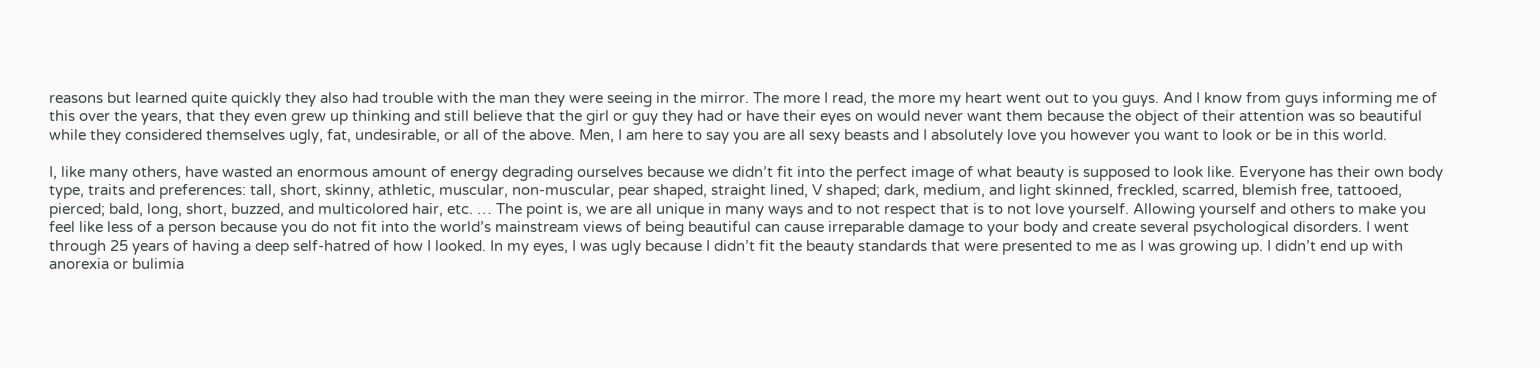reasons but learned quite quickly they also had trouble with the man they were seeing in the mirror. The more I read, the more my heart went out to you guys. And I know from guys informing me of this over the years, that they even grew up thinking and still believe that the girl or guy they had or have their eyes on would never want them because the object of their attention was so beautiful while they considered themselves ugly, fat, undesirable, or all of the above. Men, I am here to say you are all sexy beasts and I absolutely love you however you want to look or be in this world.

I, like many others, have wasted an enormous amount of energy degrading ourselves because we didn’t fit into the perfect image of what beauty is supposed to look like. Everyone has their own body type, traits and preferences: tall, short, skinny, athletic, muscular, non-muscular, pear shaped, straight lined, V shaped; dark, medium, and light skinned, freckled, scarred, blemish free, tattooed, pierced; bald, long, short, buzzed, and multicolored hair, etc. … The point is, we are all unique in many ways and to not respect that is to not love yourself. Allowing yourself and others to make you feel like less of a person because you do not fit into the world’s mainstream views of being beautiful can cause irreparable damage to your body and create several psychological disorders. I went through 25 years of having a deep self-hatred of how I looked. In my eyes, I was ugly because I didn’t fit the beauty standards that were presented to me as I was growing up. I didn’t end up with anorexia or bulimia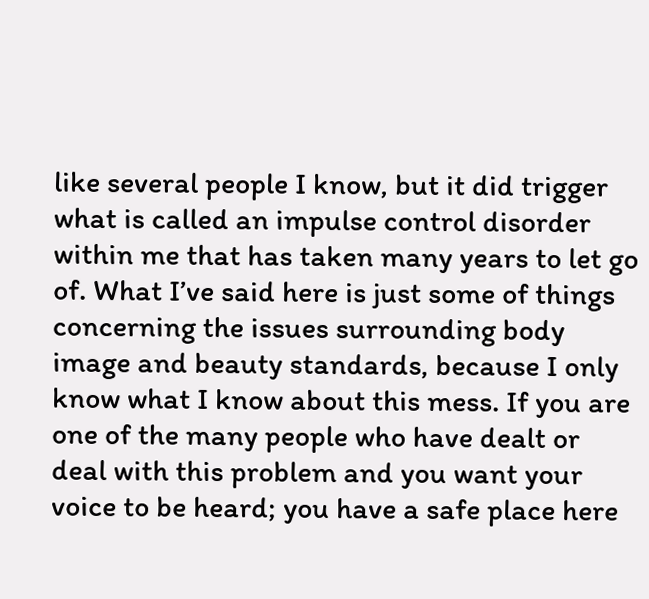like several people I know, but it did trigger what is called an impulse control disorder within me that has taken many years to let go of. What I’ve said here is just some of things concerning the issues surrounding body image and beauty standards, because I only know what I know about this mess. If you are one of the many people who have dealt or deal with this problem and you want your voice to be heard; you have a safe place here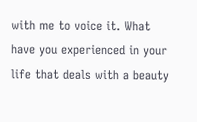with me to voice it. What have you experienced in your life that deals with a beauty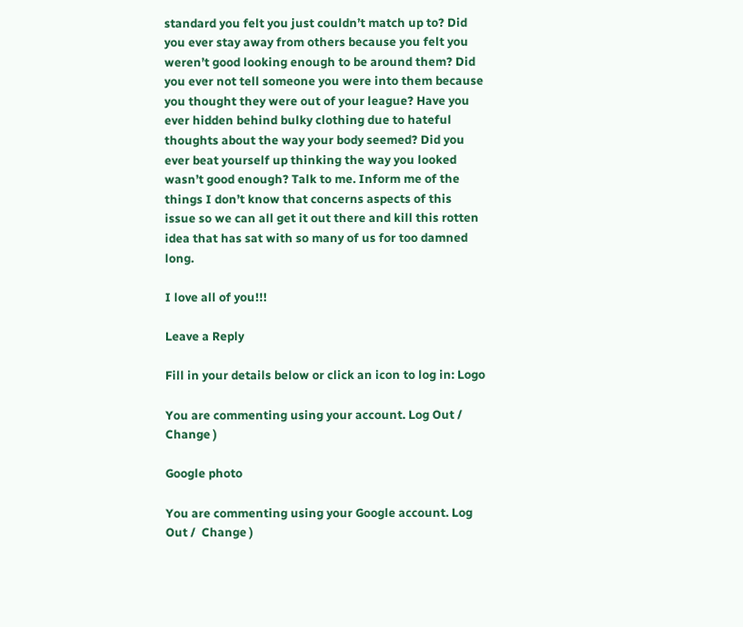standard you felt you just couldn’t match up to? Did you ever stay away from others because you felt you weren’t good looking enough to be around them? Did you ever not tell someone you were into them because you thought they were out of your league? Have you ever hidden behind bulky clothing due to hateful thoughts about the way your body seemed? Did you ever beat yourself up thinking the way you looked wasn’t good enough? Talk to me. Inform me of the things I don’t know that concerns aspects of this issue so we can all get it out there and kill this rotten idea that has sat with so many of us for too damned long.

I love all of you!!!

Leave a Reply

Fill in your details below or click an icon to log in: Logo

You are commenting using your account. Log Out /  Change )

Google photo

You are commenting using your Google account. Log Out /  Change )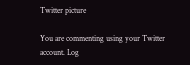Twitter picture

You are commenting using your Twitter account. Log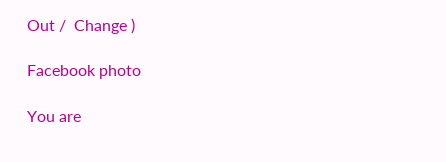Out /  Change )

Facebook photo

You are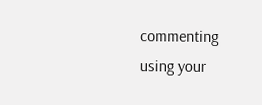commenting using your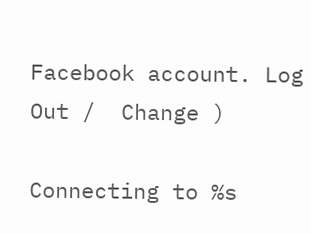Facebook account. Log Out /  Change )

Connecting to %s